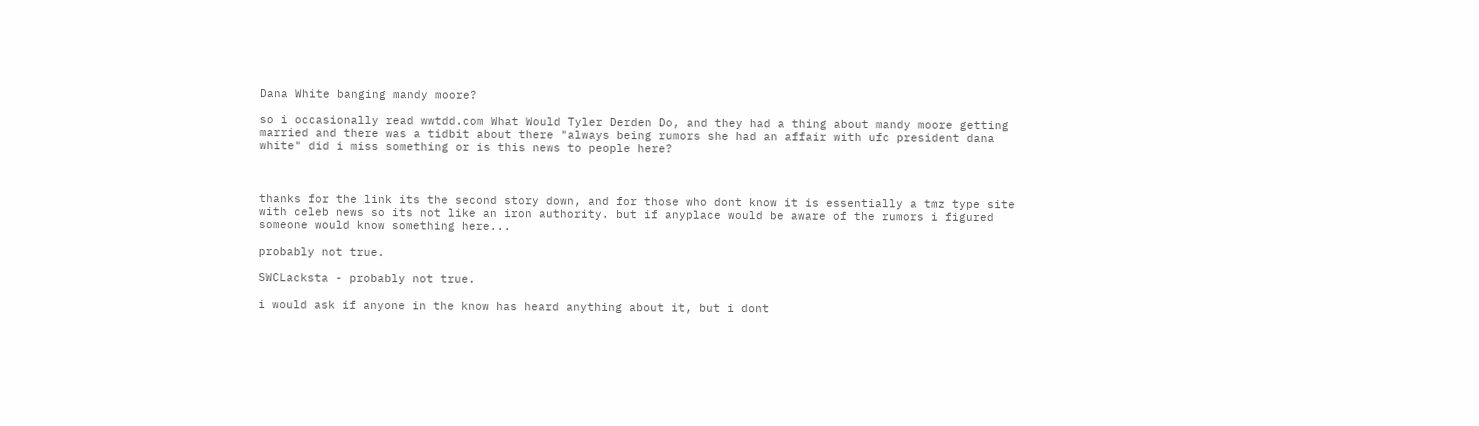Dana White banging mandy moore?

so i occasionally read wwtdd.com What Would Tyler Derden Do, and they had a thing about mandy moore getting married and there was a tidbit about there "always being rumors she had an affair with ufc president dana white" did i miss something or is this news to people here?



thanks for the link its the second story down, and for those who dont know it is essentially a tmz type site with celeb news so its not like an iron authority. but if anyplace would be aware of the rumors i figured someone would know something here...

probably not true.

SWCLacksta - probably not true.

i would ask if anyone in the know has heard anything about it, but i dont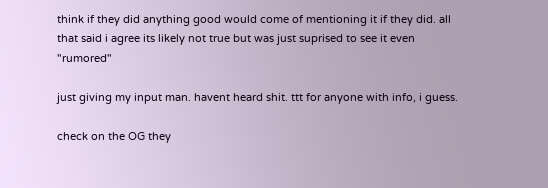think if they did anything good would come of mentioning it if they did. all that said i agree its likely not true but was just suprised to see it even "rumored"

just giving my input man. havent heard shit. ttt for anyone with info, i guess.

check on the OG they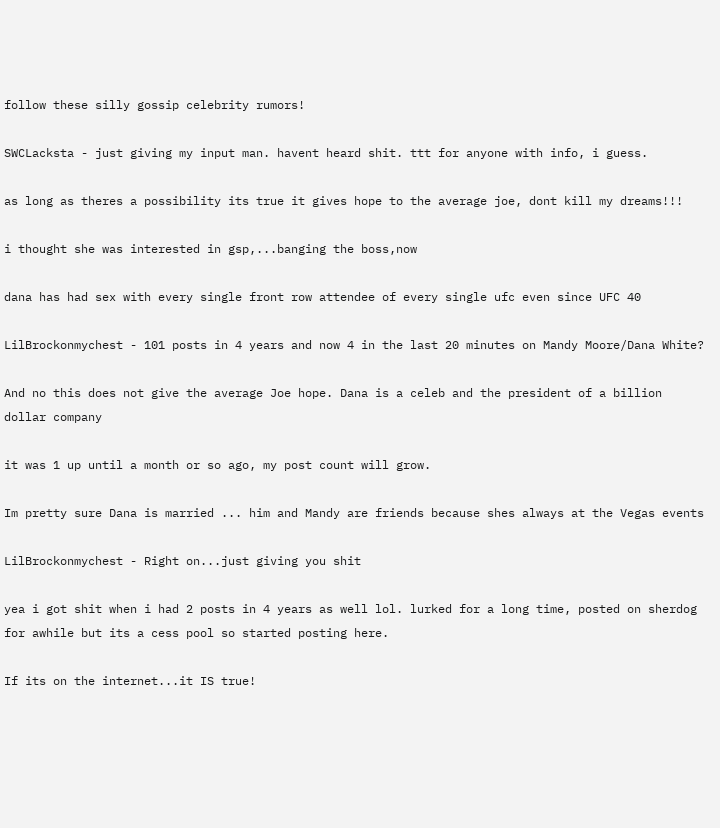follow these silly gossip celebrity rumors!

SWCLacksta - just giving my input man. havent heard shit. ttt for anyone with info, i guess.

as long as theres a possibility its true it gives hope to the average joe, dont kill my dreams!!!

i thought she was interested in gsp,...banging the boss,now

dana has had sex with every single front row attendee of every single ufc even since UFC 40

LilBrockonmychest - 101 posts in 4 years and now 4 in the last 20 minutes on Mandy Moore/Dana White?

And no this does not give the average Joe hope. Dana is a celeb and the president of a billion dollar company

it was 1 up until a month or so ago, my post count will grow.

Im pretty sure Dana is married ... him and Mandy are friends because shes always at the Vegas events

LilBrockonmychest - Right on...just giving you shit

yea i got shit when i had 2 posts in 4 years as well lol. lurked for a long time, posted on sherdog for awhile but its a cess pool so started posting here.

If its on the internet...it IS true!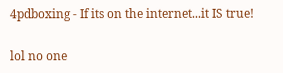4pdboxing - If its on the internet...it IS true!

lol no one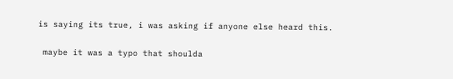is saying its true, i was asking if anyone else heard this.

 maybe it was a typo that shoulda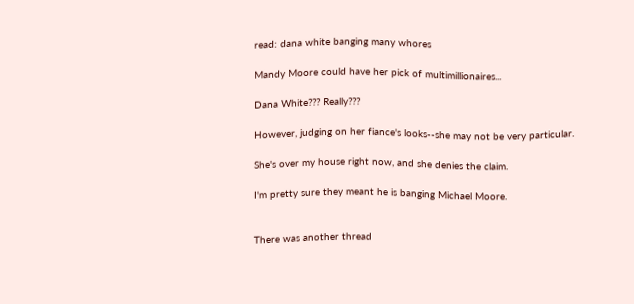read: dana white banging many whores

Mandy Moore could have her pick of multimillionaires...

Dana White??? Really???

However, judging on her fiance's looks--she may not be very particular.

She's over my house right now, and she denies the claim.

I'm pretty sure they meant he is banging Michael Moore.


There was another thread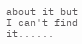about it but I can't find it......